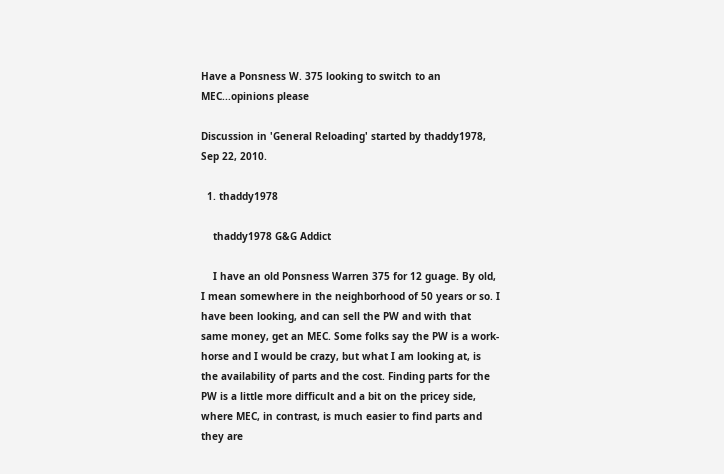Have a Ponsness W. 375 looking to switch to an MEC...opinions please

Discussion in 'General Reloading' started by thaddy1978, Sep 22, 2010.

  1. thaddy1978

    thaddy1978 G&G Addict

    I have an old Ponsness Warren 375 for 12 guage. By old, I mean somewhere in the neighborhood of 50 years or so. I have been looking, and can sell the PW and with that same money, get an MEC. Some folks say the PW is a work-horse and I would be crazy, but what I am looking at, is the availability of parts and the cost. Finding parts for the PW is a little more difficult and a bit on the pricey side, where MEC, in contrast, is much easier to find parts and they are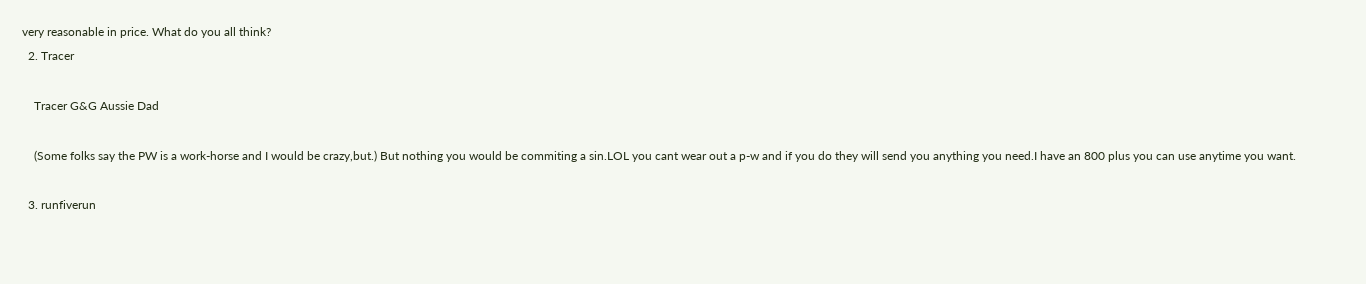very reasonable in price. What do you all think?
  2. Tracer

    Tracer G&G Aussie Dad

    (Some folks say the PW is a work-horse and I would be crazy,but.) But nothing you would be commiting a sin.LOL you cant wear out a p-w and if you do they will send you anything you need.I have an 800 plus you can use anytime you want.

  3. runfiverun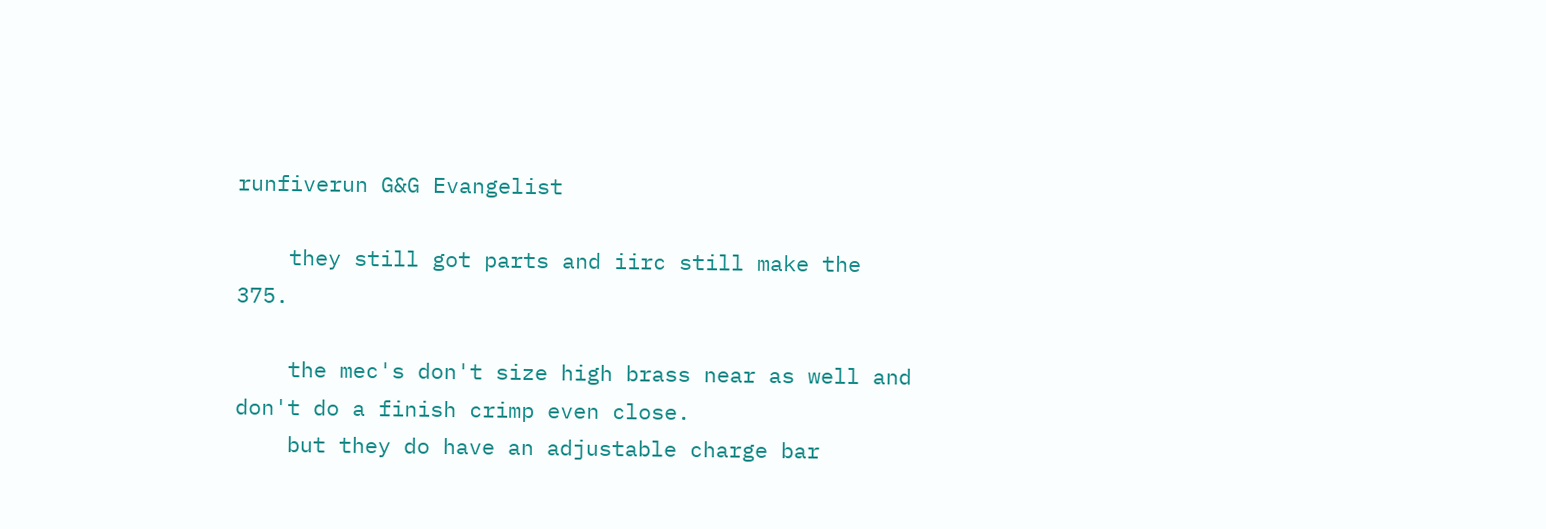runfiverun G&G Evangelist

    they still got parts and iirc still make the 375.

    the mec's don't size high brass near as well and don't do a finish crimp even close.
    but they do have an adjustable charge bar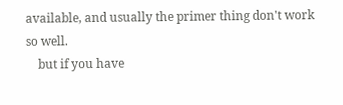available, and usually the primer thing don't work so well.
    but if you have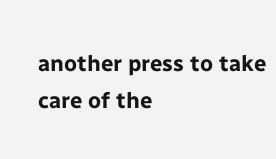another press to take care of the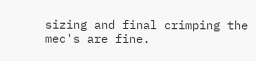sizing and final crimping the mec's are fine.